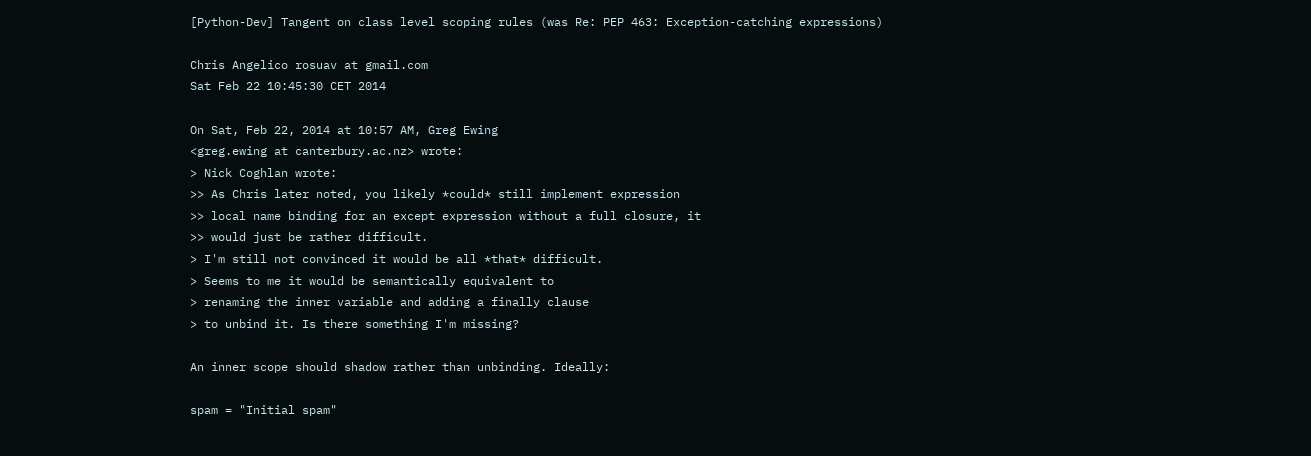[Python-Dev] Tangent on class level scoping rules (was Re: PEP 463: Exception-catching expressions)

Chris Angelico rosuav at gmail.com
Sat Feb 22 10:45:30 CET 2014

On Sat, Feb 22, 2014 at 10:57 AM, Greg Ewing
<greg.ewing at canterbury.ac.nz> wrote:
> Nick Coghlan wrote:
>> As Chris later noted, you likely *could* still implement expression
>> local name binding for an except expression without a full closure, it
>> would just be rather difficult.
> I'm still not convinced it would be all *that* difficult.
> Seems to me it would be semantically equivalent to
> renaming the inner variable and adding a finally clause
> to unbind it. Is there something I'm missing?

An inner scope should shadow rather than unbinding. Ideally:

spam = "Initial spam"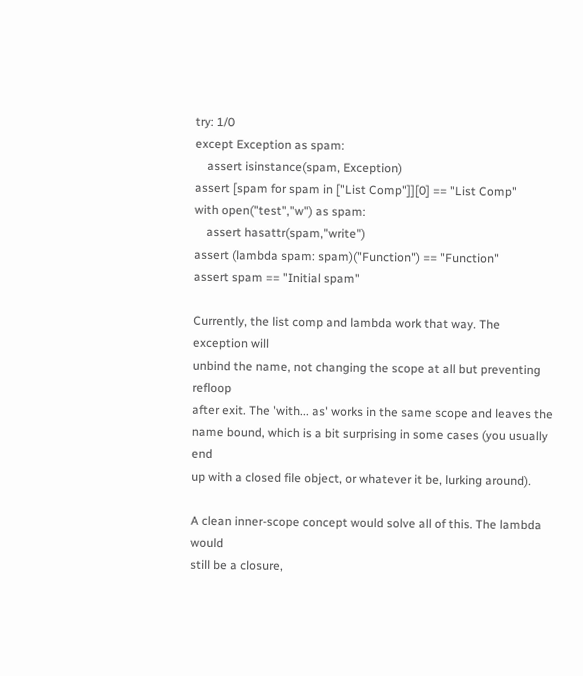try: 1/0
except Exception as spam:
    assert isinstance(spam, Exception)
assert [spam for spam in ["List Comp"]][0] == "List Comp"
with open("test","w") as spam:
    assert hasattr(spam,"write")
assert (lambda spam: spam)("Function") == "Function"
assert spam == "Initial spam"

Currently, the list comp and lambda work that way. The exception will
unbind the name, not changing the scope at all but preventing refloop
after exit. The 'with... as' works in the same scope and leaves the
name bound, which is a bit surprising in some cases (you usually end
up with a closed file object, or whatever it be, lurking around).

A clean inner-scope concept would solve all of this. The lambda would
still be a closure,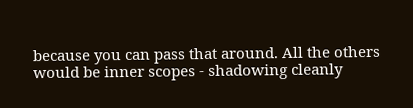because you can pass that around. All the others
would be inner scopes - shadowing cleanly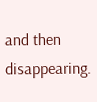and then disappearing.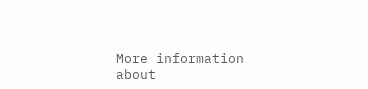More information about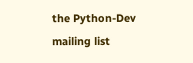the Python-Dev mailing list